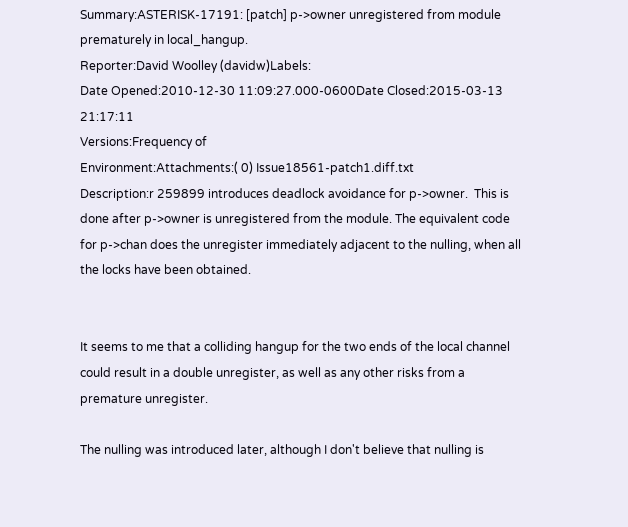Summary:ASTERISK-17191: [patch] p->owner unregistered from module prematurely in local_hangup.
Reporter:David Woolley (davidw)Labels:
Date Opened:2010-12-30 11:09:27.000-0600Date Closed:2015-03-13 21:17:11
Versions:Frequency of
Environment:Attachments:( 0) Issue18561-patch1.diff.txt
Description:r 259899 introduces deadlock avoidance for p->owner.  This is done after p->owner is unregistered from the module. The equivalent code for p->chan does the unregister immediately adjacent to the nulling, when all the locks have been obtained.


It seems to me that a colliding hangup for the two ends of the local channel could result in a double unregister, as well as any other risks from a premature unregister.

The nulling was introduced later, although I don't believe that nulling is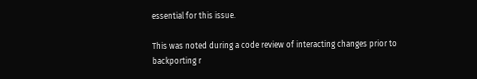essential for this issue.

This was noted during a code review of interacting changes prior to backporting r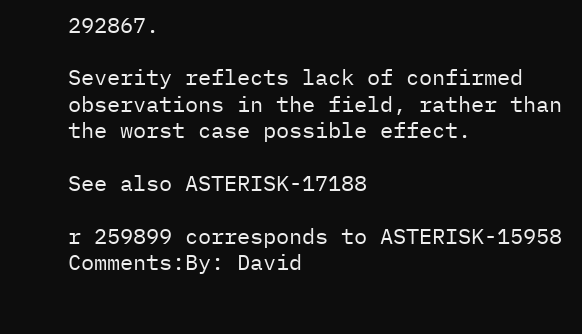292867.

Severity reflects lack of confirmed observations in the field, rather than the worst case possible effect.

See also ASTERISK-17188

r 259899 corresponds to ASTERISK-15958
Comments:By: David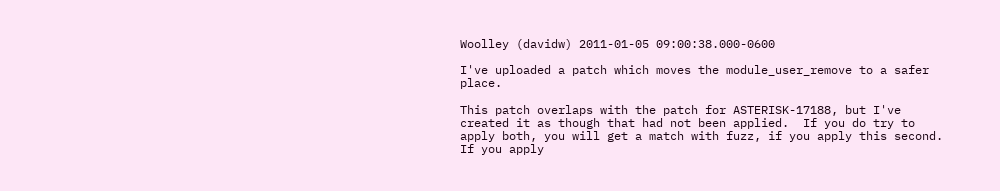Woolley (davidw) 2011-01-05 09:00:38.000-0600

I've uploaded a patch which moves the module_user_remove to a safer place.

This patch overlaps with the patch for ASTERISK-17188, but I've created it as though that had not been applied.  If you do try to apply both, you will get a match with fuzz, if you apply this second.  If you apply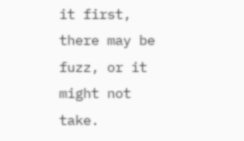it first, there may be fuzz, or it might not take.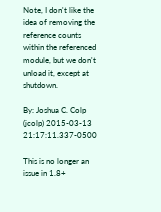Note, I don't like the idea of removing the reference counts within the referenced module, but we don't unload it, except at shutdown.

By: Joshua C. Colp (jcolp) 2015-03-13 21:17:11.337-0500

This is no longer an issue in 1.8+